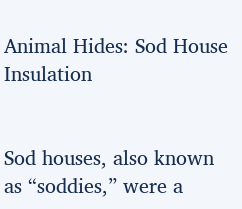Animal Hides: Sod House Insulation


Sod houses, also known as “soddies,” were a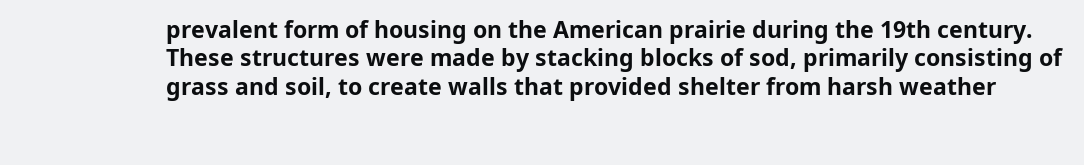prevalent form of housing on the American prairie during the 19th century. These structures were made by stacking blocks of sod, primarily consisting of grass and soil, to create walls that provided shelter from harsh weather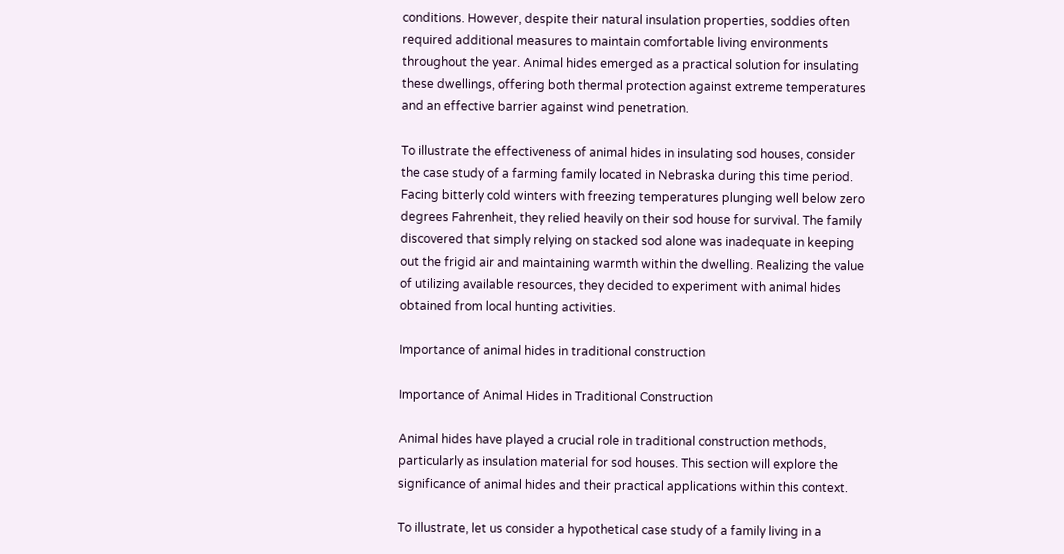conditions. However, despite their natural insulation properties, soddies often required additional measures to maintain comfortable living environments throughout the year. Animal hides emerged as a practical solution for insulating these dwellings, offering both thermal protection against extreme temperatures and an effective barrier against wind penetration.

To illustrate the effectiveness of animal hides in insulating sod houses, consider the case study of a farming family located in Nebraska during this time period. Facing bitterly cold winters with freezing temperatures plunging well below zero degrees Fahrenheit, they relied heavily on their sod house for survival. The family discovered that simply relying on stacked sod alone was inadequate in keeping out the frigid air and maintaining warmth within the dwelling. Realizing the value of utilizing available resources, they decided to experiment with animal hides obtained from local hunting activities.

Importance of animal hides in traditional construction

Importance of Animal Hides in Traditional Construction

Animal hides have played a crucial role in traditional construction methods, particularly as insulation material for sod houses. This section will explore the significance of animal hides and their practical applications within this context.

To illustrate, let us consider a hypothetical case study of a family living in a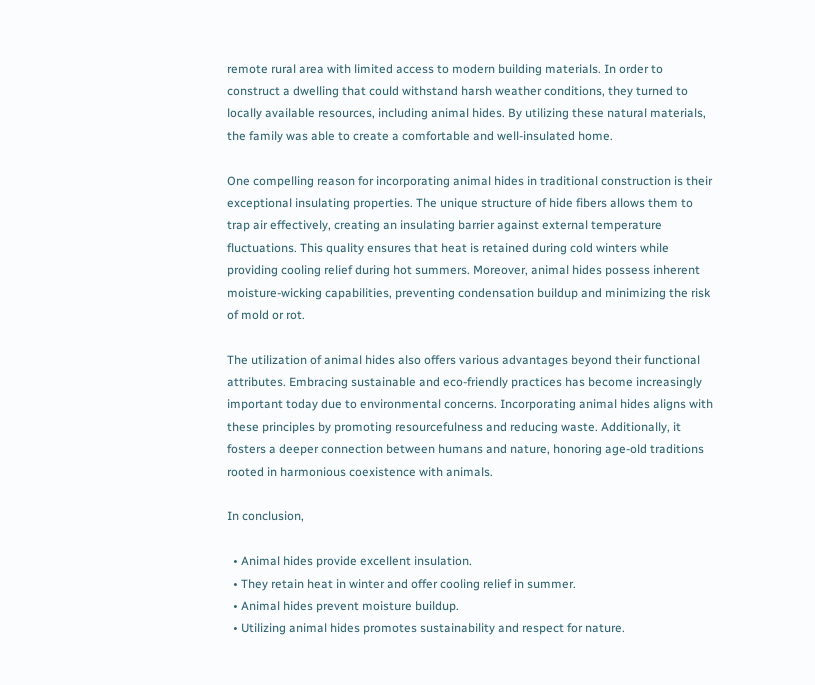remote rural area with limited access to modern building materials. In order to construct a dwelling that could withstand harsh weather conditions, they turned to locally available resources, including animal hides. By utilizing these natural materials, the family was able to create a comfortable and well-insulated home.

One compelling reason for incorporating animal hides in traditional construction is their exceptional insulating properties. The unique structure of hide fibers allows them to trap air effectively, creating an insulating barrier against external temperature fluctuations. This quality ensures that heat is retained during cold winters while providing cooling relief during hot summers. Moreover, animal hides possess inherent moisture-wicking capabilities, preventing condensation buildup and minimizing the risk of mold or rot.

The utilization of animal hides also offers various advantages beyond their functional attributes. Embracing sustainable and eco-friendly practices has become increasingly important today due to environmental concerns. Incorporating animal hides aligns with these principles by promoting resourcefulness and reducing waste. Additionally, it fosters a deeper connection between humans and nature, honoring age-old traditions rooted in harmonious coexistence with animals.

In conclusion,

  • Animal hides provide excellent insulation.
  • They retain heat in winter and offer cooling relief in summer.
  • Animal hides prevent moisture buildup.
  • Utilizing animal hides promotes sustainability and respect for nature.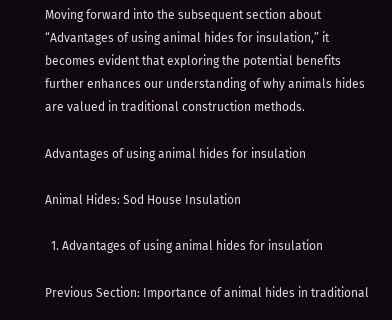Moving forward into the subsequent section about “Advantages of using animal hides for insulation,” it becomes evident that exploring the potential benefits further enhances our understanding of why animals hides are valued in traditional construction methods.

Advantages of using animal hides for insulation

Animal Hides: Sod House Insulation

  1. Advantages of using animal hides for insulation

Previous Section: Importance of animal hides in traditional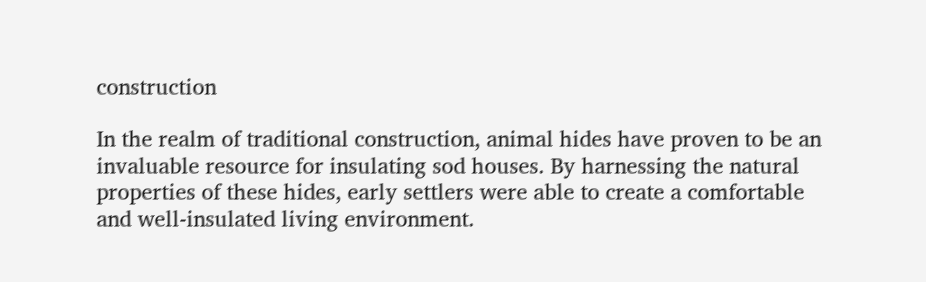construction

In the realm of traditional construction, animal hides have proven to be an invaluable resource for insulating sod houses. By harnessing the natural properties of these hides, early settlers were able to create a comfortable and well-insulated living environment.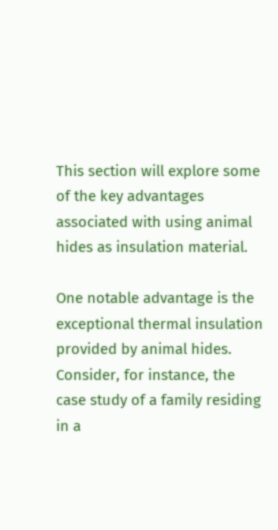This section will explore some of the key advantages associated with using animal hides as insulation material.

One notable advantage is the exceptional thermal insulation provided by animal hides. Consider, for instance, the case study of a family residing in a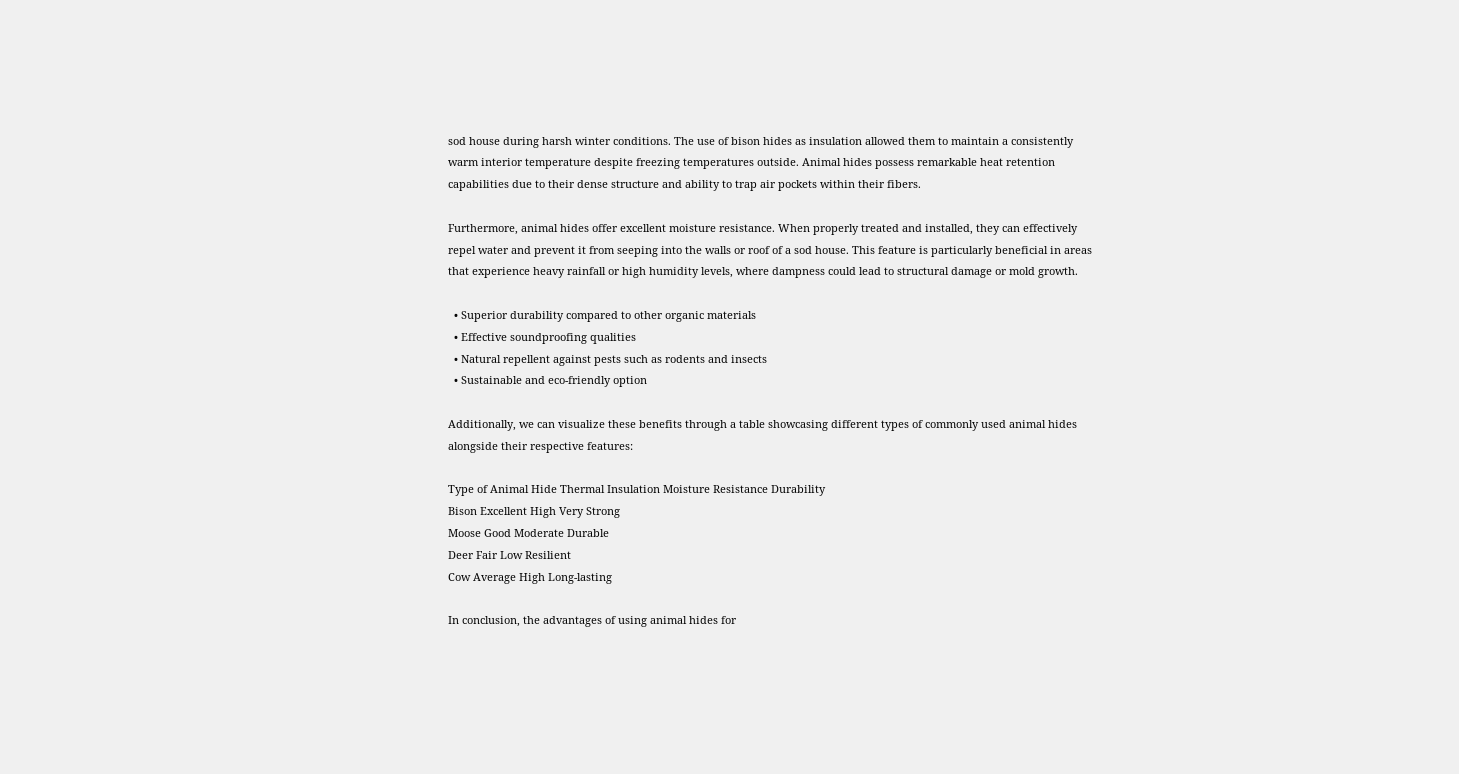sod house during harsh winter conditions. The use of bison hides as insulation allowed them to maintain a consistently warm interior temperature despite freezing temperatures outside. Animal hides possess remarkable heat retention capabilities due to their dense structure and ability to trap air pockets within their fibers.

Furthermore, animal hides offer excellent moisture resistance. When properly treated and installed, they can effectively repel water and prevent it from seeping into the walls or roof of a sod house. This feature is particularly beneficial in areas that experience heavy rainfall or high humidity levels, where dampness could lead to structural damage or mold growth.

  • Superior durability compared to other organic materials
  • Effective soundproofing qualities
  • Natural repellent against pests such as rodents and insects
  • Sustainable and eco-friendly option

Additionally, we can visualize these benefits through a table showcasing different types of commonly used animal hides alongside their respective features:

Type of Animal Hide Thermal Insulation Moisture Resistance Durability
Bison Excellent High Very Strong
Moose Good Moderate Durable
Deer Fair Low Resilient
Cow Average High Long-lasting

In conclusion, the advantages of using animal hides for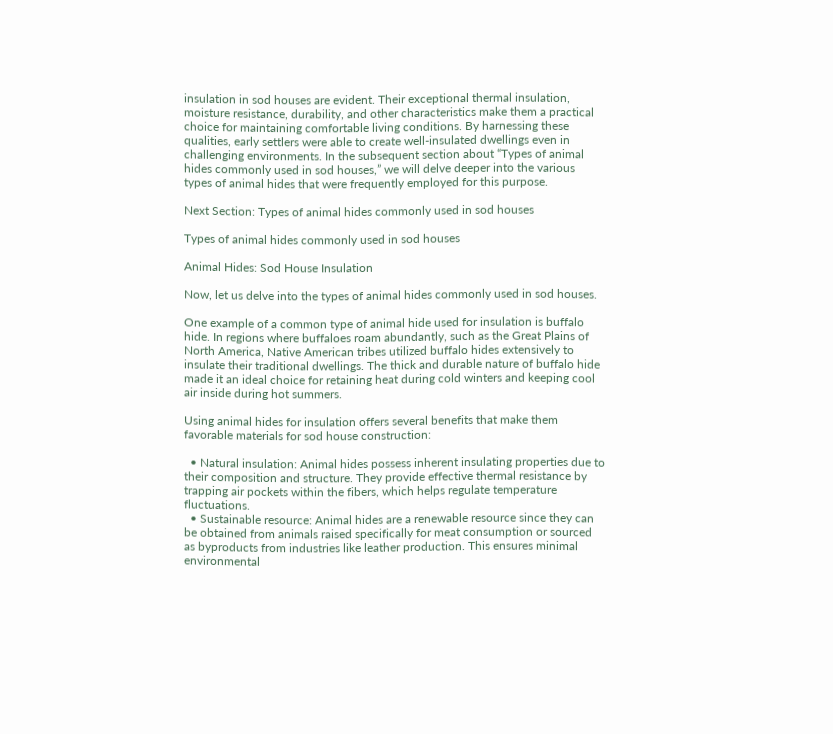insulation in sod houses are evident. Their exceptional thermal insulation, moisture resistance, durability, and other characteristics make them a practical choice for maintaining comfortable living conditions. By harnessing these qualities, early settlers were able to create well-insulated dwellings even in challenging environments. In the subsequent section about “Types of animal hides commonly used in sod houses,” we will delve deeper into the various types of animal hides that were frequently employed for this purpose.

Next Section: Types of animal hides commonly used in sod houses

Types of animal hides commonly used in sod houses

Animal Hides: Sod House Insulation

Now, let us delve into the types of animal hides commonly used in sod houses.

One example of a common type of animal hide used for insulation is buffalo hide. In regions where buffaloes roam abundantly, such as the Great Plains of North America, Native American tribes utilized buffalo hides extensively to insulate their traditional dwellings. The thick and durable nature of buffalo hide made it an ideal choice for retaining heat during cold winters and keeping cool air inside during hot summers.

Using animal hides for insulation offers several benefits that make them favorable materials for sod house construction:

  • Natural insulation: Animal hides possess inherent insulating properties due to their composition and structure. They provide effective thermal resistance by trapping air pockets within the fibers, which helps regulate temperature fluctuations.
  • Sustainable resource: Animal hides are a renewable resource since they can be obtained from animals raised specifically for meat consumption or sourced as byproducts from industries like leather production. This ensures minimal environmental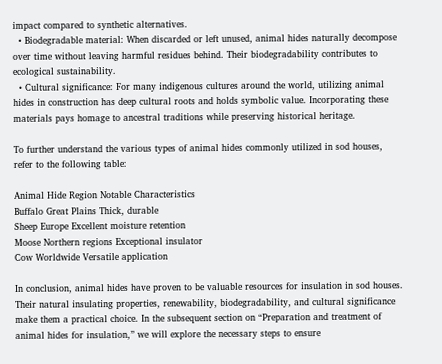impact compared to synthetic alternatives.
  • Biodegradable material: When discarded or left unused, animal hides naturally decompose over time without leaving harmful residues behind. Their biodegradability contributes to ecological sustainability.
  • Cultural significance: For many indigenous cultures around the world, utilizing animal hides in construction has deep cultural roots and holds symbolic value. Incorporating these materials pays homage to ancestral traditions while preserving historical heritage.

To further understand the various types of animal hides commonly utilized in sod houses, refer to the following table:

Animal Hide Region Notable Characteristics
Buffalo Great Plains Thick, durable
Sheep Europe Excellent moisture retention
Moose Northern regions Exceptional insulator
Cow Worldwide Versatile application

In conclusion, animal hides have proven to be valuable resources for insulation in sod houses. Their natural insulating properties, renewability, biodegradability, and cultural significance make them a practical choice. In the subsequent section on “Preparation and treatment of animal hides for insulation,” we will explore the necessary steps to ensure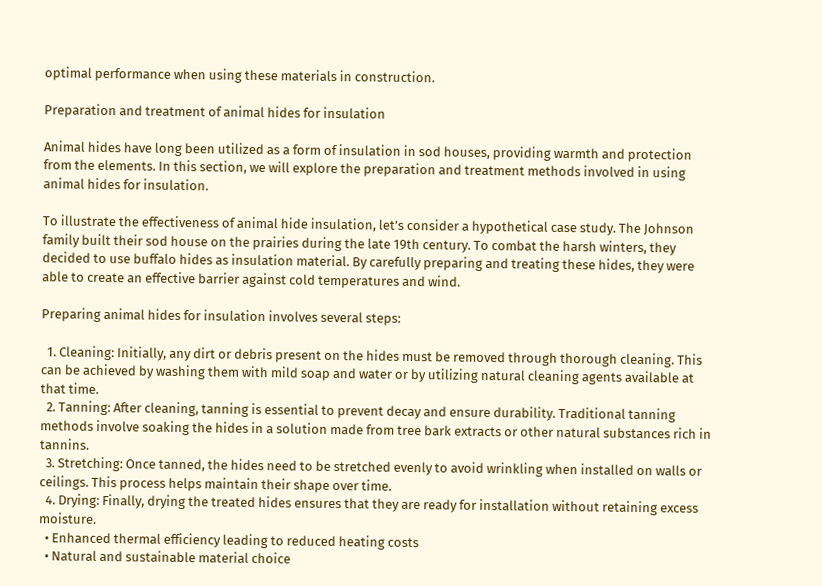optimal performance when using these materials in construction.

Preparation and treatment of animal hides for insulation

Animal hides have long been utilized as a form of insulation in sod houses, providing warmth and protection from the elements. In this section, we will explore the preparation and treatment methods involved in using animal hides for insulation.

To illustrate the effectiveness of animal hide insulation, let’s consider a hypothetical case study. The Johnson family built their sod house on the prairies during the late 19th century. To combat the harsh winters, they decided to use buffalo hides as insulation material. By carefully preparing and treating these hides, they were able to create an effective barrier against cold temperatures and wind.

Preparing animal hides for insulation involves several steps:

  1. Cleaning: Initially, any dirt or debris present on the hides must be removed through thorough cleaning. This can be achieved by washing them with mild soap and water or by utilizing natural cleaning agents available at that time.
  2. Tanning: After cleaning, tanning is essential to prevent decay and ensure durability. Traditional tanning methods involve soaking the hides in a solution made from tree bark extracts or other natural substances rich in tannins.
  3. Stretching: Once tanned, the hides need to be stretched evenly to avoid wrinkling when installed on walls or ceilings. This process helps maintain their shape over time.
  4. Drying: Finally, drying the treated hides ensures that they are ready for installation without retaining excess moisture.
  • Enhanced thermal efficiency leading to reduced heating costs
  • Natural and sustainable material choice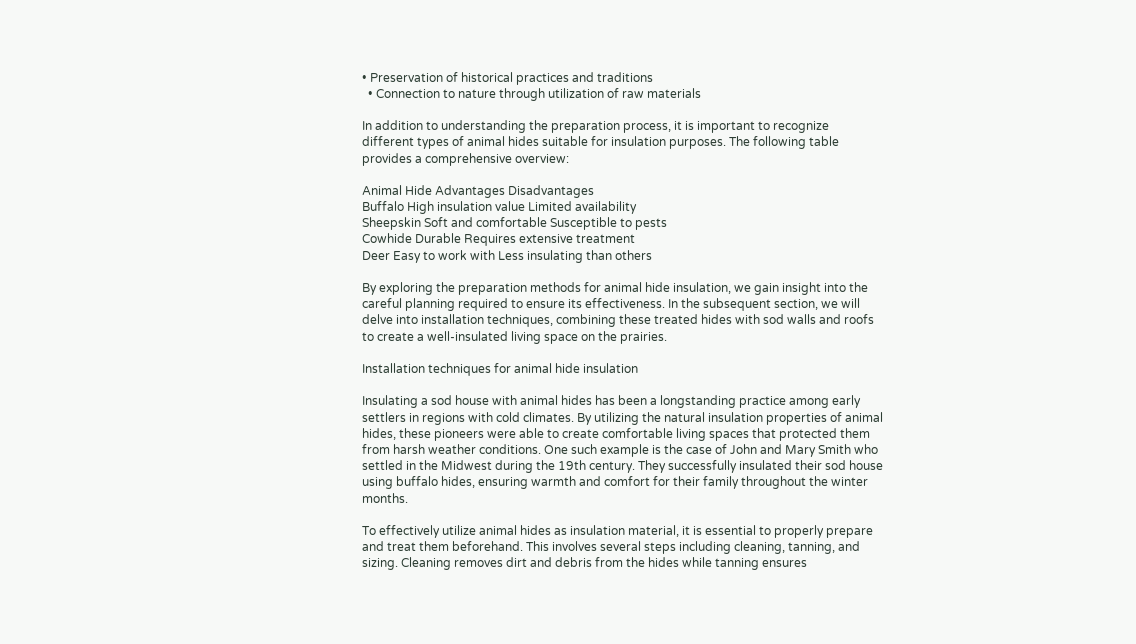• Preservation of historical practices and traditions
  • Connection to nature through utilization of raw materials

In addition to understanding the preparation process, it is important to recognize different types of animal hides suitable for insulation purposes. The following table provides a comprehensive overview:

Animal Hide Advantages Disadvantages
Buffalo High insulation value Limited availability
Sheepskin Soft and comfortable Susceptible to pests
Cowhide Durable Requires extensive treatment
Deer Easy to work with Less insulating than others

By exploring the preparation methods for animal hide insulation, we gain insight into the careful planning required to ensure its effectiveness. In the subsequent section, we will delve into installation techniques, combining these treated hides with sod walls and roofs to create a well-insulated living space on the prairies.

Installation techniques for animal hide insulation

Insulating a sod house with animal hides has been a longstanding practice among early settlers in regions with cold climates. By utilizing the natural insulation properties of animal hides, these pioneers were able to create comfortable living spaces that protected them from harsh weather conditions. One such example is the case of John and Mary Smith who settled in the Midwest during the 19th century. They successfully insulated their sod house using buffalo hides, ensuring warmth and comfort for their family throughout the winter months.

To effectively utilize animal hides as insulation material, it is essential to properly prepare and treat them beforehand. This involves several steps including cleaning, tanning, and sizing. Cleaning removes dirt and debris from the hides while tanning ensures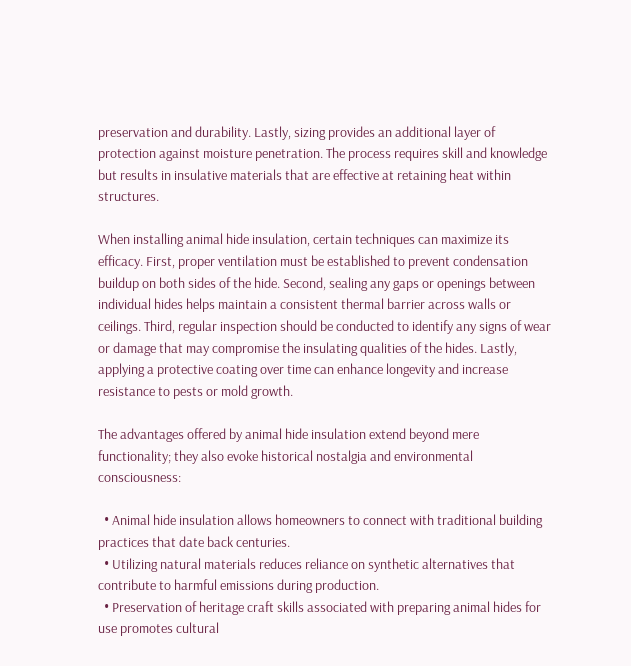preservation and durability. Lastly, sizing provides an additional layer of protection against moisture penetration. The process requires skill and knowledge but results in insulative materials that are effective at retaining heat within structures.

When installing animal hide insulation, certain techniques can maximize its efficacy. First, proper ventilation must be established to prevent condensation buildup on both sides of the hide. Second, sealing any gaps or openings between individual hides helps maintain a consistent thermal barrier across walls or ceilings. Third, regular inspection should be conducted to identify any signs of wear or damage that may compromise the insulating qualities of the hides. Lastly, applying a protective coating over time can enhance longevity and increase resistance to pests or mold growth.

The advantages offered by animal hide insulation extend beyond mere functionality; they also evoke historical nostalgia and environmental consciousness:

  • Animal hide insulation allows homeowners to connect with traditional building practices that date back centuries.
  • Utilizing natural materials reduces reliance on synthetic alternatives that contribute to harmful emissions during production.
  • Preservation of heritage craft skills associated with preparing animal hides for use promotes cultural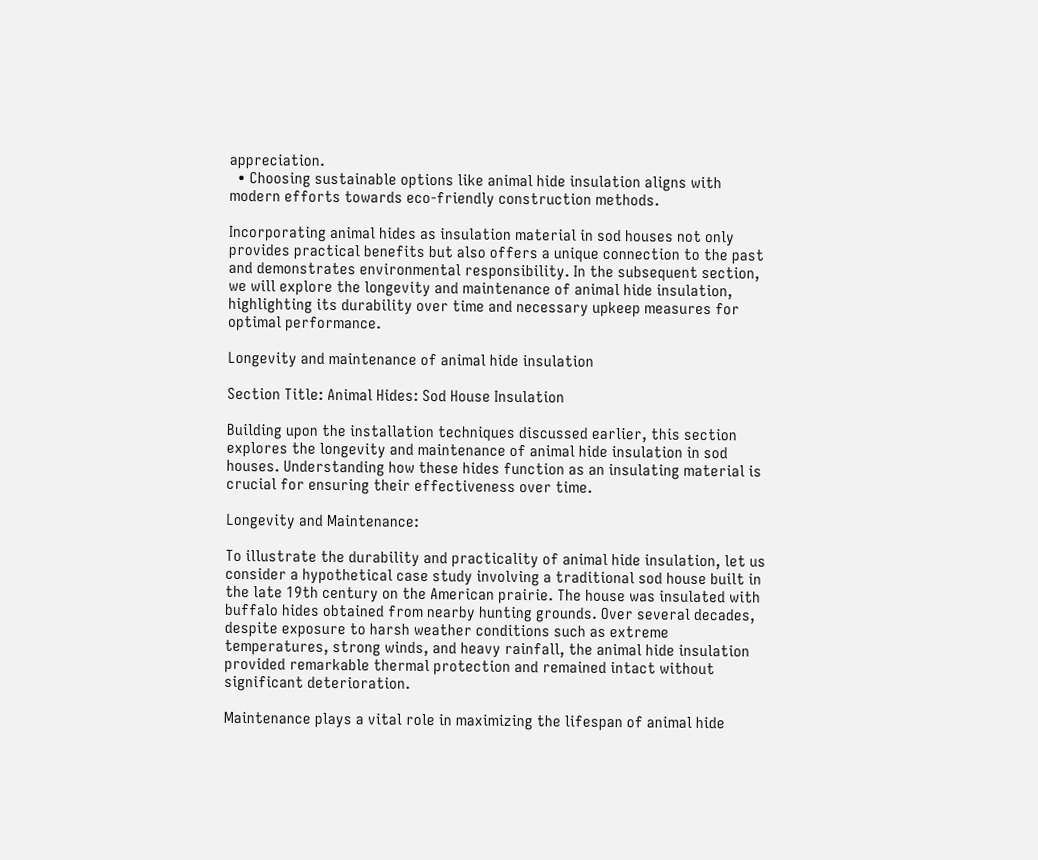appreciation.
  • Choosing sustainable options like animal hide insulation aligns with modern efforts towards eco-friendly construction methods.

Incorporating animal hides as insulation material in sod houses not only provides practical benefits but also offers a unique connection to the past and demonstrates environmental responsibility. In the subsequent section, we will explore the longevity and maintenance of animal hide insulation, highlighting its durability over time and necessary upkeep measures for optimal performance.

Longevity and maintenance of animal hide insulation

Section Title: Animal Hides: Sod House Insulation

Building upon the installation techniques discussed earlier, this section explores the longevity and maintenance of animal hide insulation in sod houses. Understanding how these hides function as an insulating material is crucial for ensuring their effectiveness over time.

Longevity and Maintenance:

To illustrate the durability and practicality of animal hide insulation, let us consider a hypothetical case study involving a traditional sod house built in the late 19th century on the American prairie. The house was insulated with buffalo hides obtained from nearby hunting grounds. Over several decades, despite exposure to harsh weather conditions such as extreme temperatures, strong winds, and heavy rainfall, the animal hide insulation provided remarkable thermal protection and remained intact without significant deterioration.

Maintenance plays a vital role in maximizing the lifespan of animal hide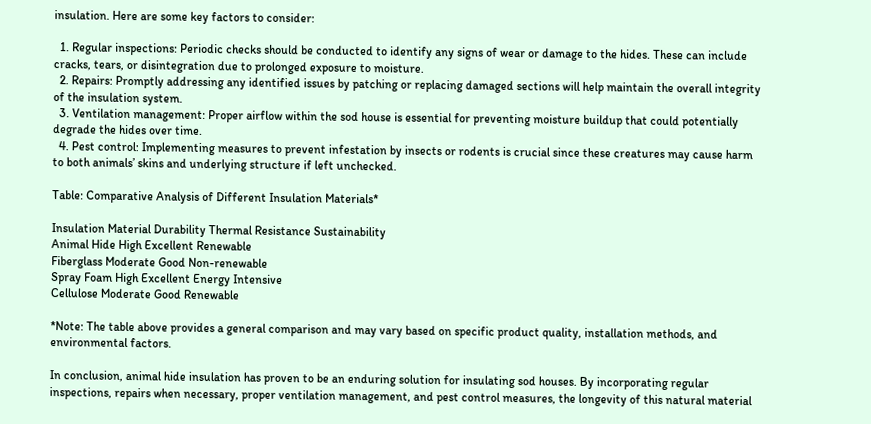insulation. Here are some key factors to consider:

  1. Regular inspections: Periodic checks should be conducted to identify any signs of wear or damage to the hides. These can include cracks, tears, or disintegration due to prolonged exposure to moisture.
  2. Repairs: Promptly addressing any identified issues by patching or replacing damaged sections will help maintain the overall integrity of the insulation system.
  3. Ventilation management: Proper airflow within the sod house is essential for preventing moisture buildup that could potentially degrade the hides over time.
  4. Pest control: Implementing measures to prevent infestation by insects or rodents is crucial since these creatures may cause harm to both animals’ skins and underlying structure if left unchecked.

Table: Comparative Analysis of Different Insulation Materials*

Insulation Material Durability Thermal Resistance Sustainability
Animal Hide High Excellent Renewable
Fiberglass Moderate Good Non-renewable
Spray Foam High Excellent Energy Intensive
Cellulose Moderate Good Renewable

*Note: The table above provides a general comparison and may vary based on specific product quality, installation methods, and environmental factors.

In conclusion, animal hide insulation has proven to be an enduring solution for insulating sod houses. By incorporating regular inspections, repairs when necessary, proper ventilation management, and pest control measures, the longevity of this natural material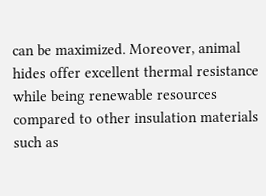can be maximized. Moreover, animal hides offer excellent thermal resistance while being renewable resources compared to other insulation materials such as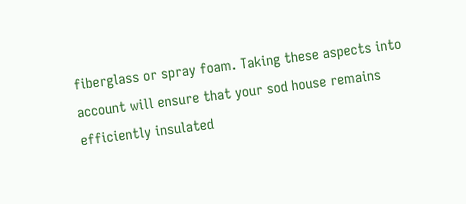fiberglass or spray foam. Taking these aspects into account will ensure that your sod house remains efficiently insulated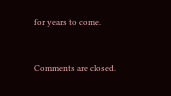for years to come.


Comments are closed.